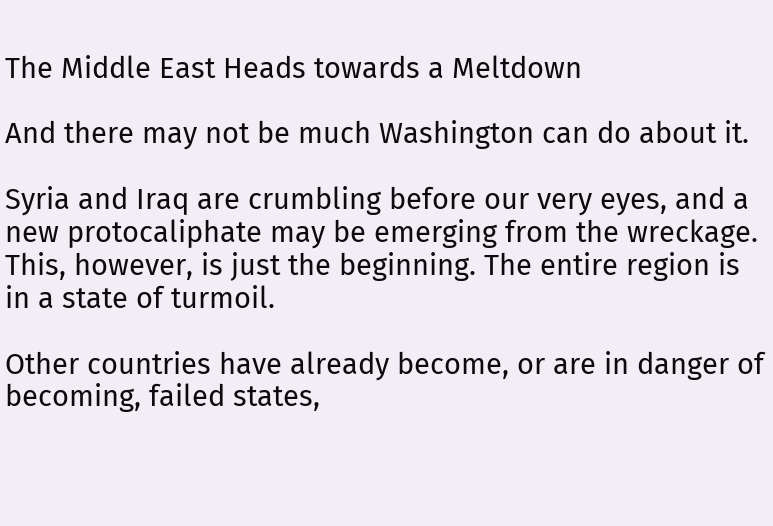The Middle East Heads towards a Meltdown

And there may not be much Washington can do about it.

Syria and Iraq are crumbling before our very eyes, and a new protocaliphate may be emerging from the wreckage. This, however, is just the beginning. The entire region is in a state of turmoil.

Other countries have already become, or are in danger of becoming, failed states,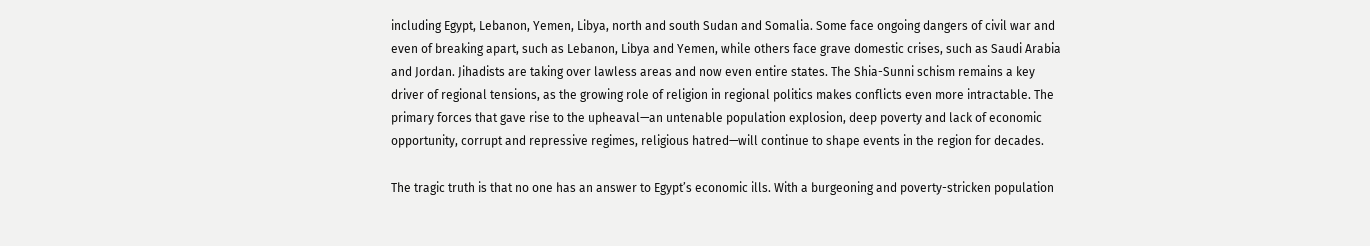including Egypt, Lebanon, Yemen, Libya, north and south Sudan and Somalia. Some face ongoing dangers of civil war and even of breaking apart, such as Lebanon, Libya and Yemen, while others face grave domestic crises, such as Saudi Arabia and Jordan. Jihadists are taking over lawless areas and now even entire states. The Shia-Sunni schism remains a key driver of regional tensions, as the growing role of religion in regional politics makes conflicts even more intractable. The primary forces that gave rise to the upheaval—an untenable population explosion, deep poverty and lack of economic opportunity, corrupt and repressive regimes, religious hatred—will continue to shape events in the region for decades.

The tragic truth is that no one has an answer to Egypt’s economic ills. With a burgeoning and poverty-stricken population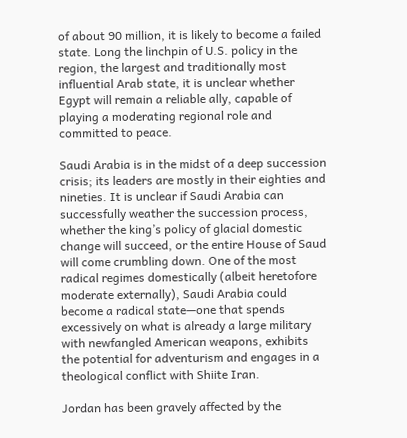of about 90 million, it is likely to become a failed state. Long the linchpin of U.S. policy in the region, the largest and traditionally most influential Arab state, it is unclear whether Egypt will remain a reliable ally, capable of playing a moderating regional role and committed to peace.

Saudi Arabia is in the midst of a deep succession crisis; its leaders are mostly in their eighties and nineties. It is unclear if Saudi Arabia can successfully weather the succession process, whether the king’s policy of glacial domestic change will succeed, or the entire House of Saud will come crumbling down. One of the most radical regimes domestically (albeit heretofore moderate externally), Saudi Arabia could become a radical state—one that spends excessively on what is already a large military with newfangled American weapons, exhibits the potential for adventurism and engages in a theological conflict with Shiite Iran.

Jordan has been gravely affected by the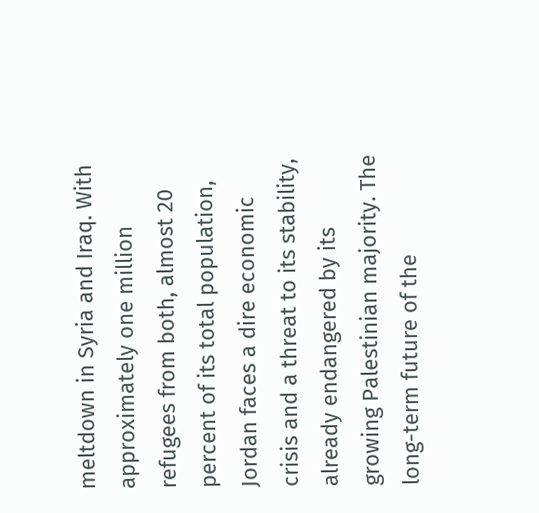meltdown in Syria and Iraq. With approximately one million refugees from both, almost 20 percent of its total population, Jordan faces a dire economic crisis and a threat to its stability, already endangered by its growing Palestinian majority. The long-term future of the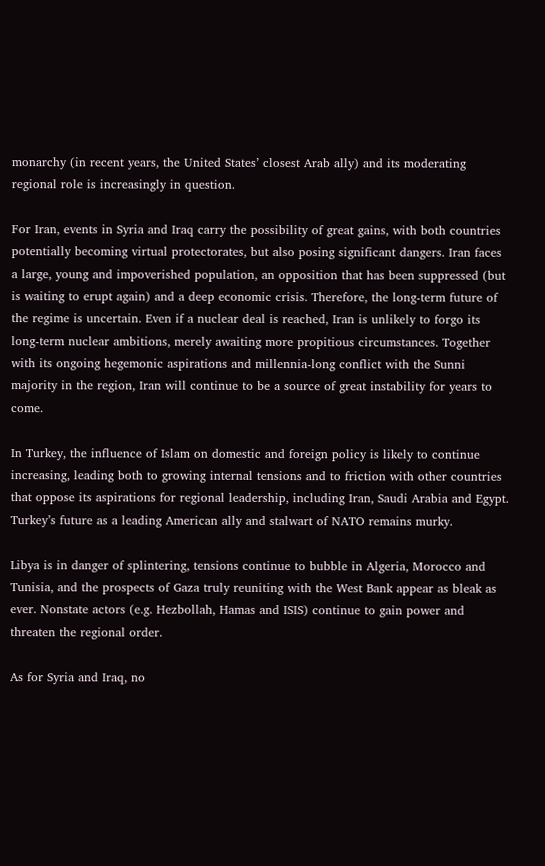monarchy (in recent years, the United States’ closest Arab ally) and its moderating regional role is increasingly in question.

For Iran, events in Syria and Iraq carry the possibility of great gains, with both countries potentially becoming virtual protectorates, but also posing significant dangers. Iran faces a large, young and impoverished population, an opposition that has been suppressed (but is waiting to erupt again) and a deep economic crisis. Therefore, the long-term future of the regime is uncertain. Even if a nuclear deal is reached, Iran is unlikely to forgo its long-term nuclear ambitions, merely awaiting more propitious circumstances. Together with its ongoing hegemonic aspirations and millennia-long conflict with the Sunni majority in the region, Iran will continue to be a source of great instability for years to come.

In Turkey, the influence of Islam on domestic and foreign policy is likely to continue increasing, leading both to growing internal tensions and to friction with other countries that oppose its aspirations for regional leadership, including Iran, Saudi Arabia and Egypt. Turkey’s future as a leading American ally and stalwart of NATO remains murky.

Libya is in danger of splintering, tensions continue to bubble in Algeria, Morocco and Tunisia, and the prospects of Gaza truly reuniting with the West Bank appear as bleak as ever. Nonstate actors (e.g. Hezbollah, Hamas and ISIS) continue to gain power and threaten the regional order.

As for Syria and Iraq, no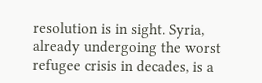resolution is in sight. Syria, already undergoing the worst refugee crisis in decades, is a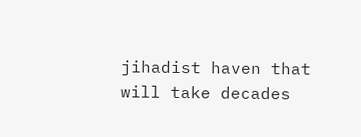jihadist haven that will take decades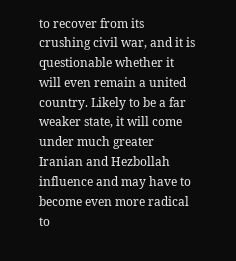to recover from its crushing civil war, and it is questionable whether it will even remain a united country. Likely to be a far weaker state, it will come under much greater Iranian and Hezbollah influence and may have to become even more radical to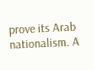prove its Arab nationalism. A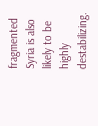fragmented Syria is also likely to be highly destabilizing.